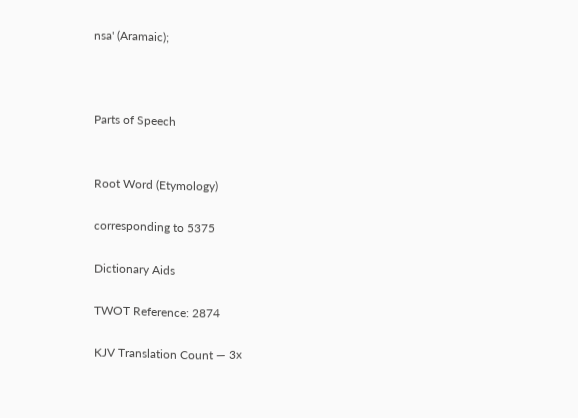nsa' (Aramaic);



Parts of Speech


Root Word (Etymology)

corresponding to 5375

Dictionary Aids

TWOT Reference: 2874

KJV Translation Count — 3x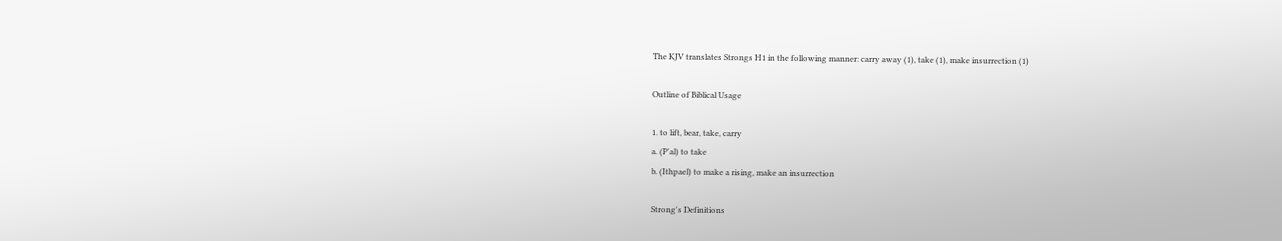The KJV translates Strongs H1 in the following manner: carry away (1), take (1), make insurrection (1)

Outline of Biblical Usage

1. to lift, bear, take, carry
a. (P'al) to take
b. (Ithpael) to make a rising, make an insurrection

Strong's Definitions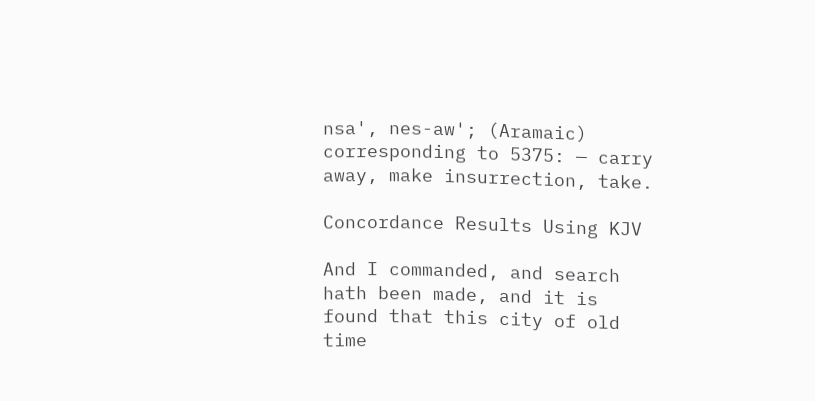nsa', nes-aw'; (Aramaic) corresponding to 5375: — carry away, make insurrection, take.

Concordance Results Using KJV

And I commanded, and search hath been made, and it is found that this city of old time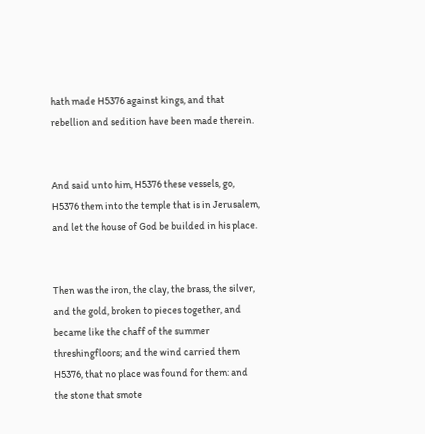hath made H5376 against kings, and that rebellion and sedition have been made therein.


And said unto him, H5376 these vessels, go, H5376 them into the temple that is in Jerusalem, and let the house of God be builded in his place.


Then was the iron, the clay, the brass, the silver, and the gold, broken to pieces together, and became like the chaff of the summer threshingfloors; and the wind carried them H5376, that no place was found for them: and the stone that smote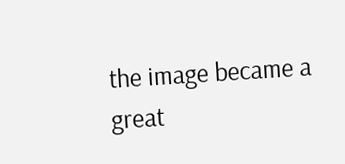the image became a great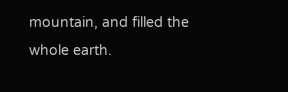mountain, and filled the whole earth.